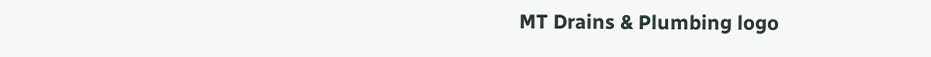MT Drains & Plumbing logo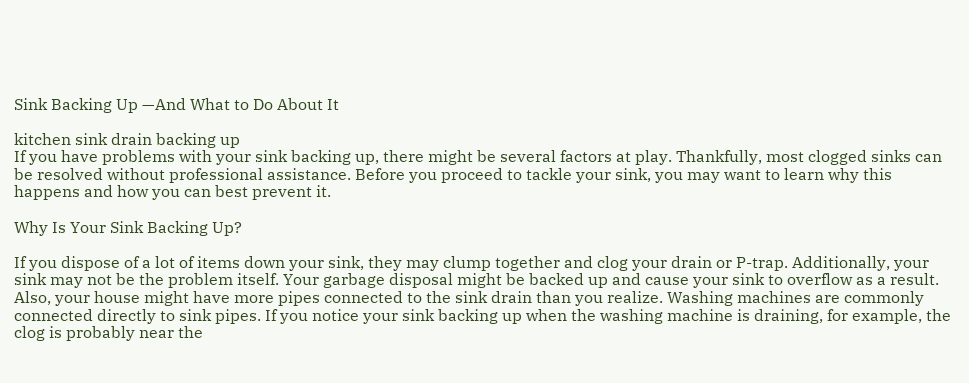Sink Backing Up —And What to Do About It

kitchen sink drain backing up
If you have problems with your sink backing up, there might be several factors at play. Thankfully, most clogged sinks can be resolved without professional assistance. Before you proceed to tackle your sink, you may want to learn why this happens and how you can best prevent it.

Why Is Your Sink Backing Up?

If you dispose of a lot of items down your sink, they may clump together and clog your drain or P-trap. Additionally, your sink may not be the problem itself. Your garbage disposal might be backed up and cause your sink to overflow as a result. Also, your house might have more pipes connected to the sink drain than you realize. Washing machines are commonly connected directly to sink pipes. If you notice your sink backing up when the washing machine is draining, for example, the clog is probably near the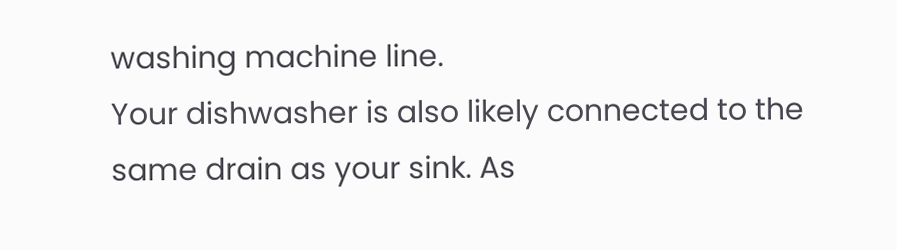washing machine line.
Your dishwasher is also likely connected to the same drain as your sink. As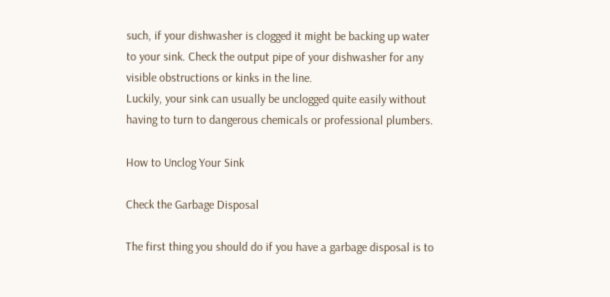such, if your dishwasher is clogged it might be backing up water to your sink. Check the output pipe of your dishwasher for any visible obstructions or kinks in the line.
Luckily, your sink can usually be unclogged quite easily without having to turn to dangerous chemicals or professional plumbers.

How to Unclog Your Sink

Check the Garbage Disposal

The first thing you should do if you have a garbage disposal is to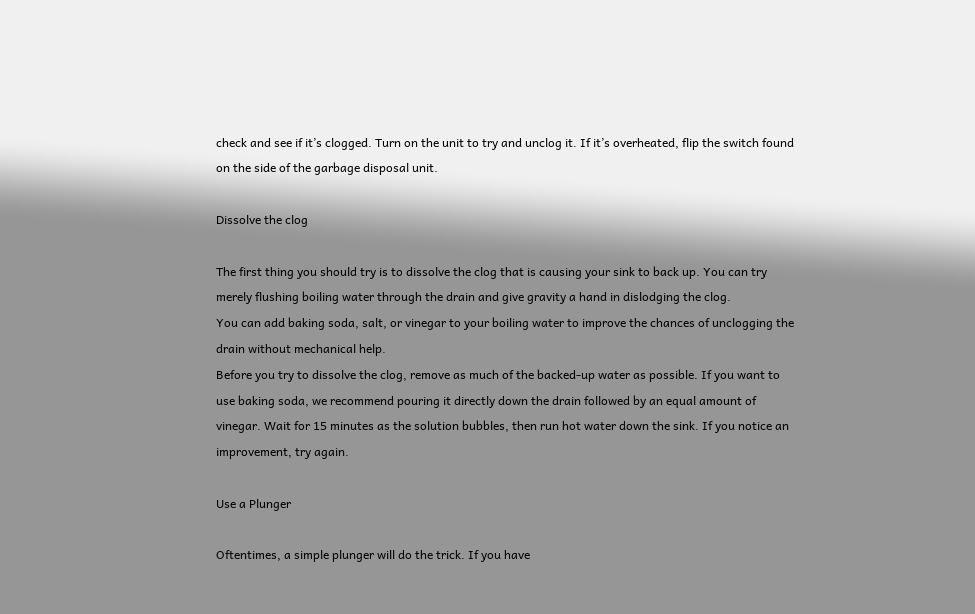check and see if it’s clogged. Turn on the unit to try and unclog it. If it’s overheated, flip the switch found on the side of the garbage disposal unit.

Dissolve the clog

The first thing you should try is to dissolve the clog that is causing your sink to back up. You can try merely flushing boiling water through the drain and give gravity a hand in dislodging the clog.
You can add baking soda, salt, or vinegar to your boiling water to improve the chances of unclogging the drain without mechanical help.
Before you try to dissolve the clog, remove as much of the backed-up water as possible. If you want to use baking soda, we recommend pouring it directly down the drain followed by an equal amount of vinegar. Wait for 15 minutes as the solution bubbles, then run hot water down the sink. If you notice an improvement, try again.

Use a Plunger

Oftentimes, a simple plunger will do the trick. If you have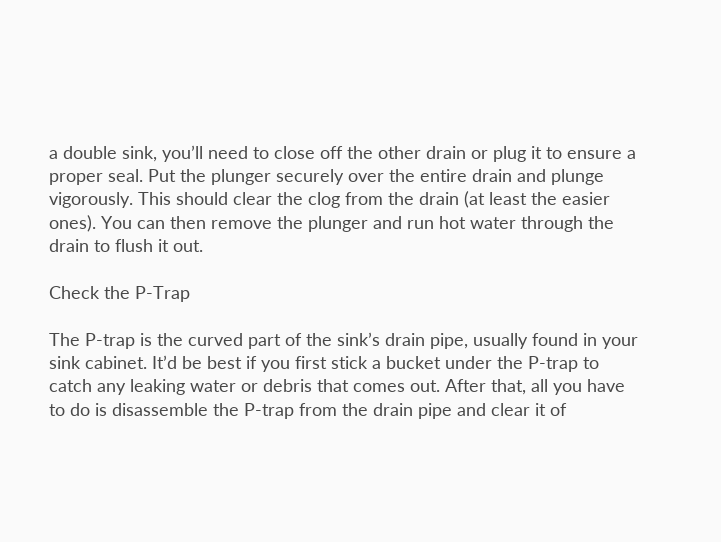a double sink, you’ll need to close off the other drain or plug it to ensure a proper seal. Put the plunger securely over the entire drain and plunge vigorously. This should clear the clog from the drain (at least the easier ones). You can then remove the plunger and run hot water through the drain to flush it out.

Check the P-Trap

The P-trap is the curved part of the sink’s drain pipe, usually found in your sink cabinet. It’d be best if you first stick a bucket under the P-trap to catch any leaking water or debris that comes out. After that, all you have to do is disassemble the P-trap from the drain pipe and clear it of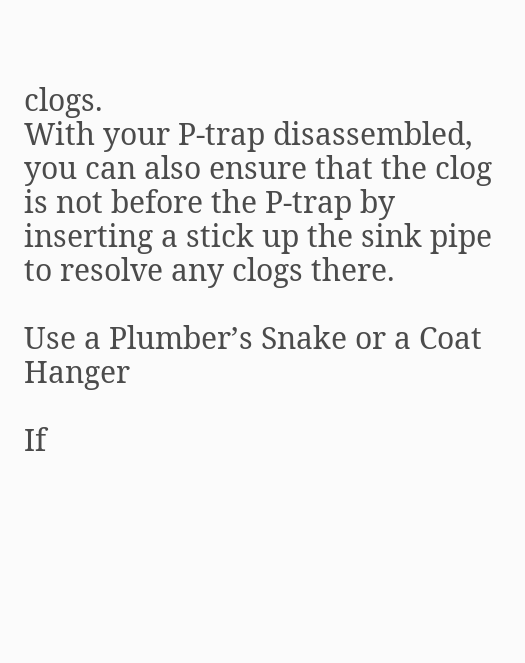clogs.
With your P-trap disassembled, you can also ensure that the clog is not before the P-trap by inserting a stick up the sink pipe to resolve any clogs there.

Use a Plumber’s Snake or a Coat Hanger

If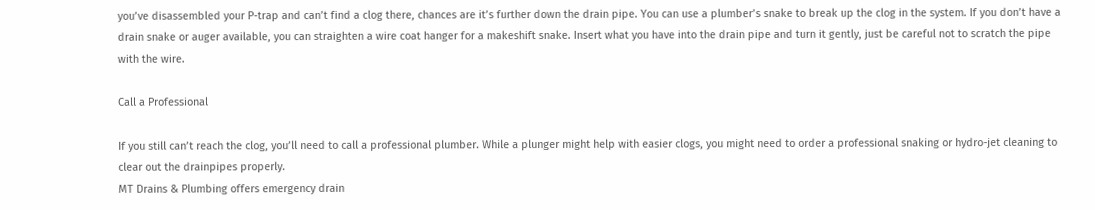you’ve disassembled your P-trap and can’t find a clog there, chances are it’s further down the drain pipe. You can use a plumber’s snake to break up the clog in the system. If you don’t have a drain snake or auger available, you can straighten a wire coat hanger for a makeshift snake. Insert what you have into the drain pipe and turn it gently, just be careful not to scratch the pipe with the wire.

Call a Professional

If you still can’t reach the clog, you’ll need to call a professional plumber. While a plunger might help with easier clogs, you might need to order a professional snaking or hydro-jet cleaning to clear out the drainpipes properly.
MT Drains & Plumbing offers emergency drain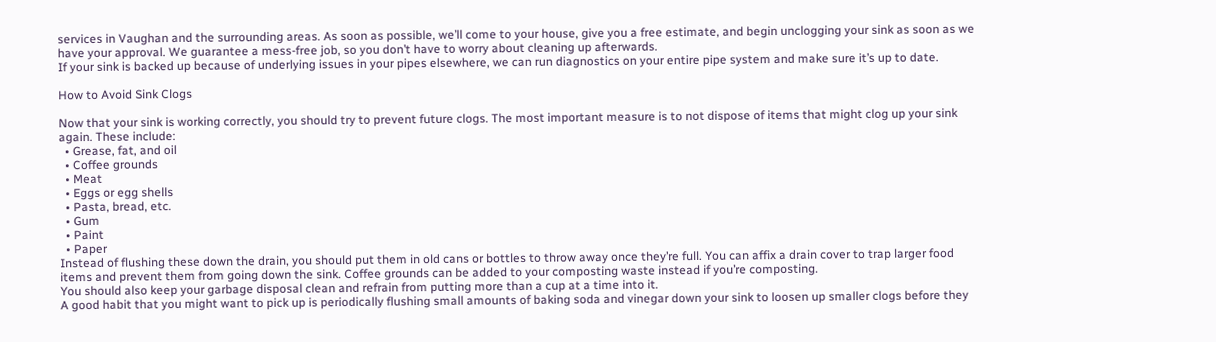services in Vaughan and the surrounding areas. As soon as possible, we’ll come to your house, give you a free estimate, and begin unclogging your sink as soon as we have your approval. We guarantee a mess-free job, so you don’t have to worry about cleaning up afterwards.
If your sink is backed up because of underlying issues in your pipes elsewhere, we can run diagnostics on your entire pipe system and make sure it’s up to date.

How to Avoid Sink Clogs

Now that your sink is working correctly, you should try to prevent future clogs. The most important measure is to not dispose of items that might clog up your sink again. These include:
  • Grease, fat, and oil
  • Coffee grounds
  • Meat
  • Eggs or egg shells
  • Pasta, bread, etc.
  • Gum
  • Paint
  • Paper
Instead of flushing these down the drain, you should put them in old cans or bottles to throw away once they’re full. You can affix a drain cover to trap larger food items and prevent them from going down the sink. Coffee grounds can be added to your composting waste instead if you’re composting.
You should also keep your garbage disposal clean and refrain from putting more than a cup at a time into it.
A good habit that you might want to pick up is periodically flushing small amounts of baking soda and vinegar down your sink to loosen up smaller clogs before they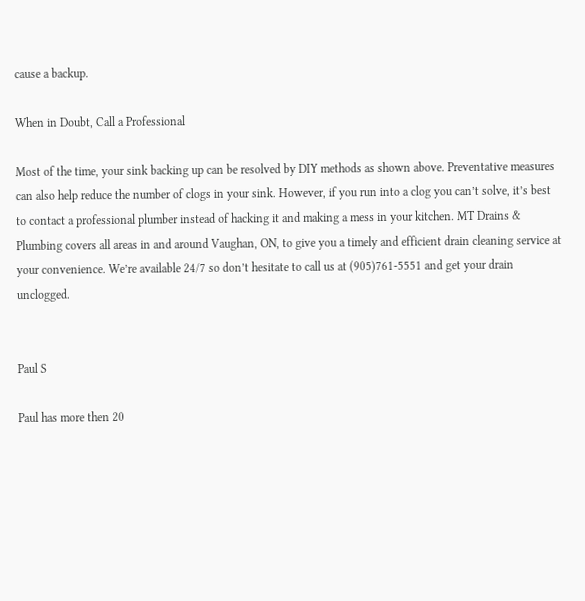cause a backup.

When in Doubt, Call a Professional

Most of the time, your sink backing up can be resolved by DIY methods as shown above. Preventative measures can also help reduce the number of clogs in your sink. However, if you run into a clog you can’t solve, it’s best to contact a professional plumber instead of hacking it and making a mess in your kitchen. MT Drains & Plumbing covers all areas in and around Vaughan, ON, to give you a timely and efficient drain cleaning service at your convenience. We’re available 24/7 so don’t hesitate to call us at (905)761-5551 and get your drain unclogged.


Paul S

Paul has more then 20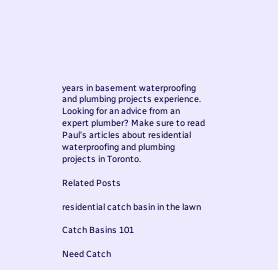years in basement waterproofing and plumbing projects experience. Looking for an advice from an expert plumber? Make sure to read Paul's articles about residential waterproofing and plumbing projects in Toronto.

Related Posts

residential catch basin in the lawn

Catch Basins 101

Need Catch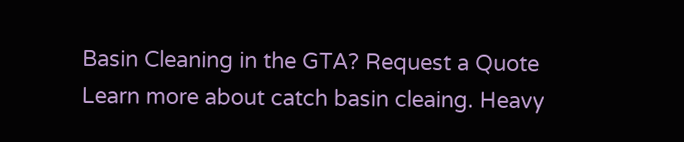Basin Cleaning in the GTA? Request a Quote Learn more about catch basin cleaing. Heavy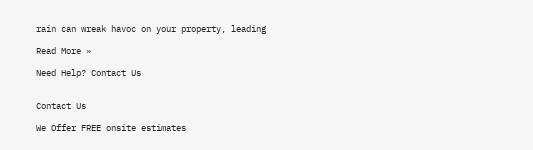rain can wreak havoc on your property, leading

Read More »

Need Help? Contact Us


Contact Us

We Offer FREE onsite estimates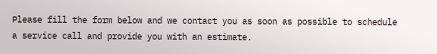Please fill the form below and we contact you as soon as possible to schedule a service call and provide you with an estimate.